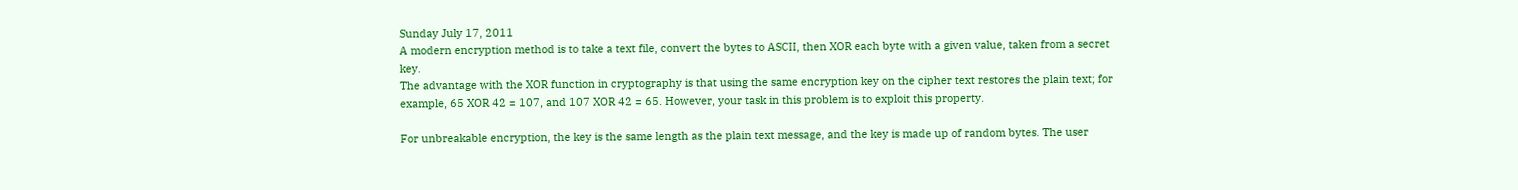Sunday July 17, 2011
A modern encryption method is to take a text file, convert the bytes to ASCII, then XOR each byte with a given value, taken from a secret key.
The advantage with the XOR function in cryptography is that using the same encryption key on the cipher text restores the plain text; for example, 65 XOR 42 = 107, and 107 XOR 42 = 65. However, your task in this problem is to exploit this property.

For unbreakable encryption, the key is the same length as the plain text message, and the key is made up of random bytes. The user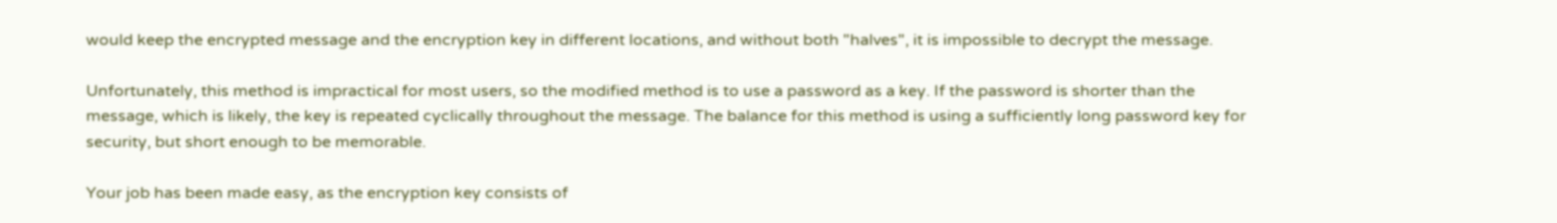would keep the encrypted message and the encryption key in different locations, and without both "halves", it is impossible to decrypt the message.

Unfortunately, this method is impractical for most users, so the modified method is to use a password as a key. If the password is shorter than the message, which is likely, the key is repeated cyclically throughout the message. The balance for this method is using a sufficiently long password key for security, but short enough to be memorable.

Your job has been made easy, as the encryption key consists of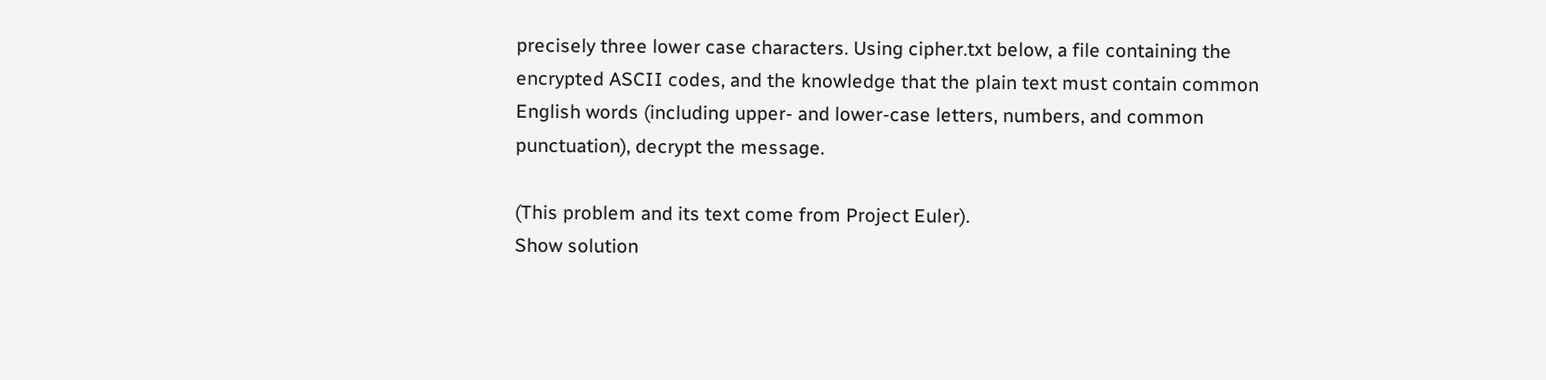precisely three lower case characters. Using cipher.txt below, a file containing the encrypted ASCII codes, and the knowledge that the plain text must contain common English words (including upper- and lower-case letters, numbers, and common punctuation), decrypt the message.

(This problem and its text come from Project Euler).
Show solution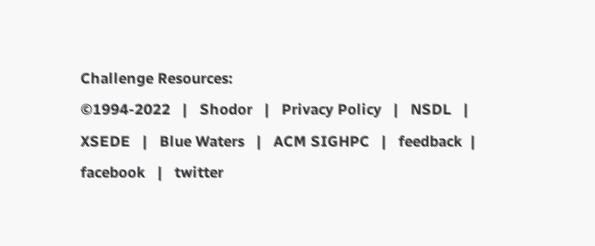Challenge Resources:
©1994-2022   |   Shodor   |   Privacy Policy   |   NSDL   |   XSEDE   |   Blue Waters   |   ACM SIGHPC   |   feedback  |   facebook   |   twitter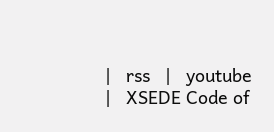|   rss   |   youtube   |   XSEDE Code of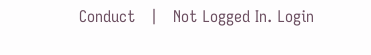Conduct   |   Not Logged In. Login